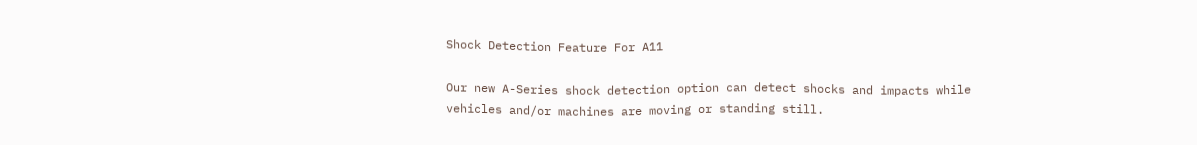Shock Detection Feature For A11

Our new A-Series shock detection option can detect shocks and impacts while vehicles and/or machines are moving or standing still.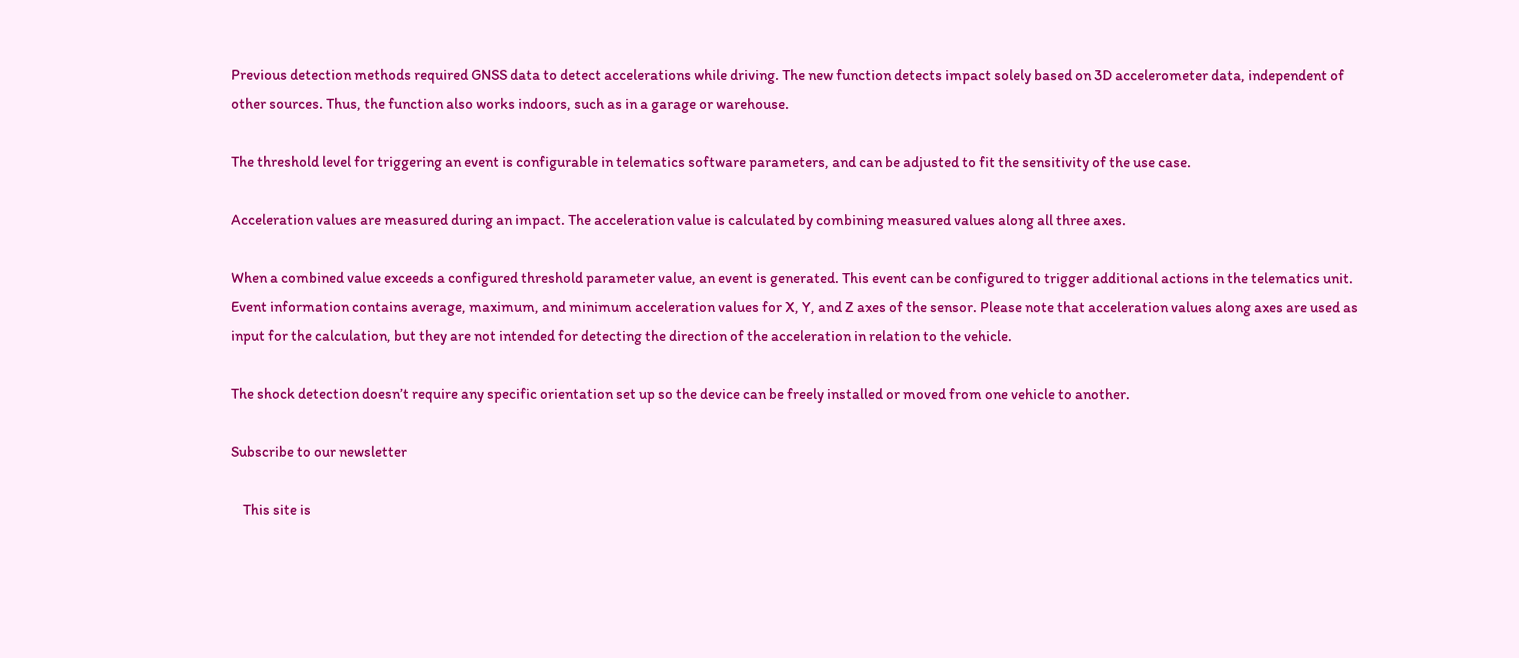Previous detection methods required GNSS data to detect accelerations while driving. The new function detects impact solely based on 3D accelerometer data, independent of other sources. Thus, the function also works indoors, such as in a garage or warehouse.

The threshold level for triggering an event is configurable in telematics software parameters, and can be adjusted to fit the sensitivity of the use case.

Acceleration values are measured during an impact. The acceleration value is calculated by combining measured values along all three axes.

When a combined value exceeds a configured threshold parameter value, an event is generated. This event can be configured to trigger additional actions in the telematics unit. Event information contains average, maximum, and minimum acceleration values for X, Y, and Z axes of the sensor. Please note that acceleration values along axes are used as input for the calculation, but they are not intended for detecting the direction of the acceleration in relation to the vehicle.

The shock detection doesn’t require any specific orientation set up so the device can be freely installed or moved from one vehicle to another.

Subscribe to our newsletter

    This site is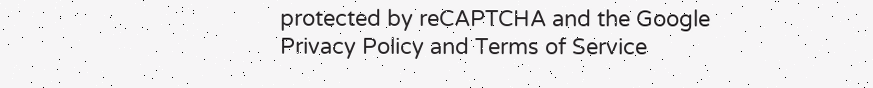protected by reCAPTCHA and the Google Privacy Policy and Terms of Service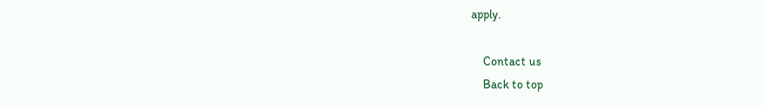apply.

    Contact us
    Back to top